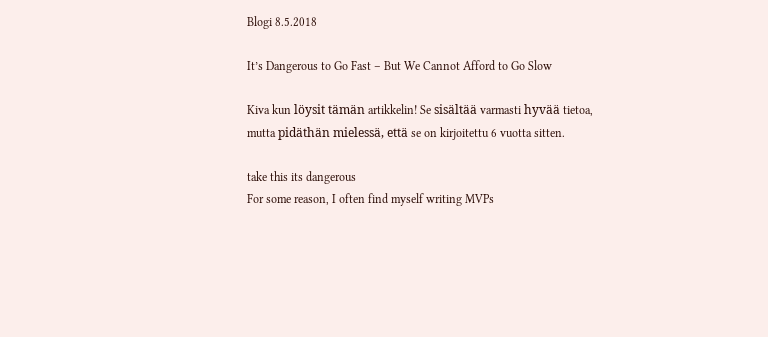Blogi 8.5.2018

It’s Dangerous to Go Fast – But We Cannot Afford to Go Slow

Kiva kun löysit tämän artikkelin! Se sisältää varmasti hyvää tietoa, mutta pidäthän mielessä, että se on kirjoitettu 6 vuotta sitten.

take this its dangerous
For some reason, I often find myself writing MVPs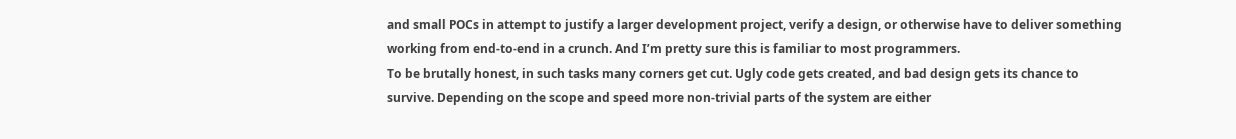and small POCs in attempt to justify a larger development project, verify a design, or otherwise have to deliver something working from end-to-end in a crunch. And I’m pretty sure this is familiar to most programmers.
To be brutally honest, in such tasks many corners get cut. Ugly code gets created, and bad design gets its chance to survive. Depending on the scope and speed more non-trivial parts of the system are either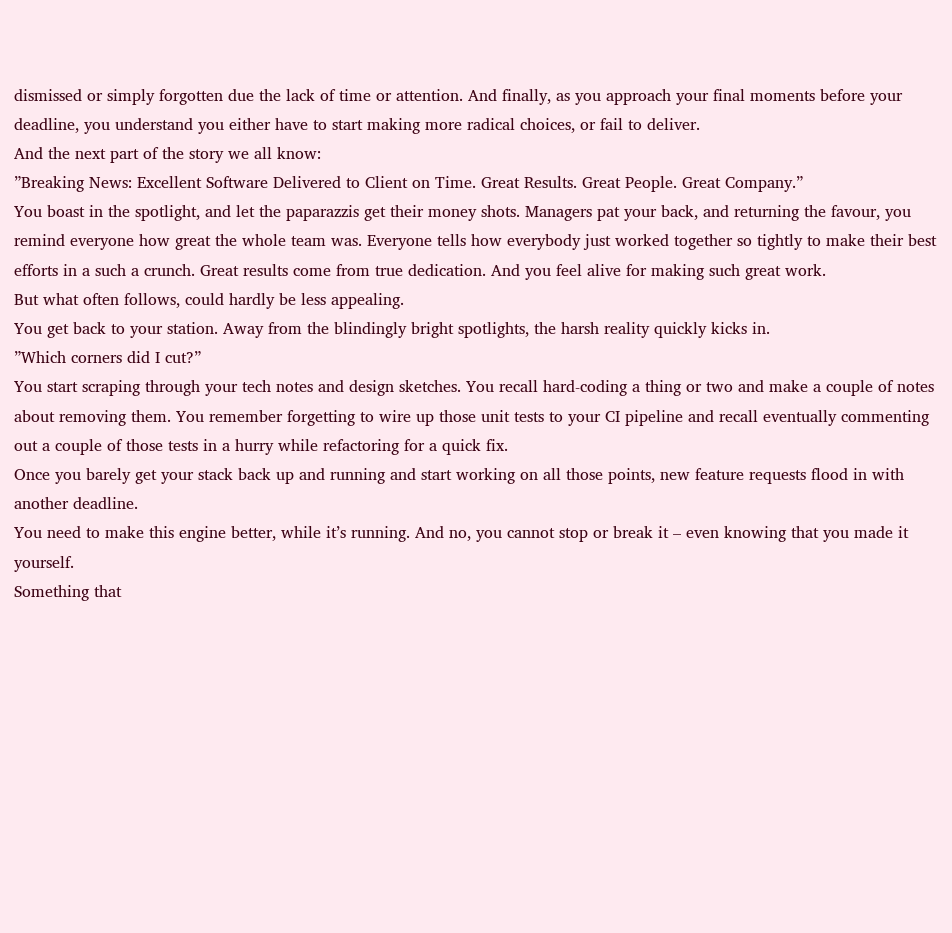dismissed or simply forgotten due the lack of time or attention. And finally, as you approach your final moments before your deadline, you understand you either have to start making more radical choices, or fail to deliver.
And the next part of the story we all know:
”Breaking News: Excellent Software Delivered to Client on Time. Great Results. Great People. Great Company.”
You boast in the spotlight, and let the paparazzis get their money shots. Managers pat your back, and returning the favour, you remind everyone how great the whole team was. Everyone tells how everybody just worked together so tightly to make their best efforts in a such a crunch. Great results come from true dedication. And you feel alive for making such great work.
But what often follows, could hardly be less appealing.
You get back to your station. Away from the blindingly bright spotlights, the harsh reality quickly kicks in.
”Which corners did I cut?”
You start scraping through your tech notes and design sketches. You recall hard-coding a thing or two and make a couple of notes about removing them. You remember forgetting to wire up those unit tests to your CI pipeline and recall eventually commenting out a couple of those tests in a hurry while refactoring for a quick fix.
Once you barely get your stack back up and running and start working on all those points, new feature requests flood in with another deadline.
You need to make this engine better, while it’s running. And no, you cannot stop or break it – even knowing that you made it yourself.
Something that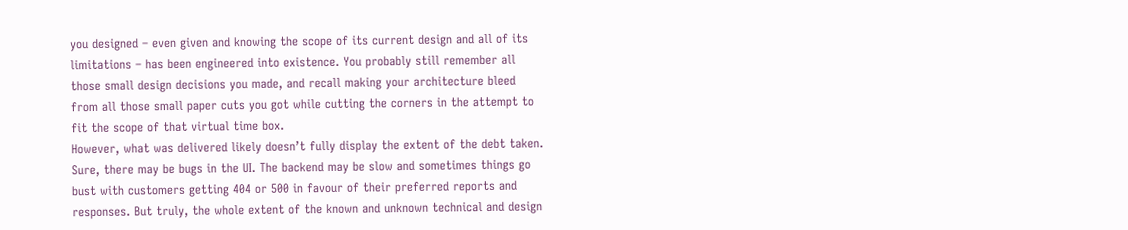you designed – even given and knowing the scope of its current design and all of its limitations – has been engineered into existence. You probably still remember all those small design decisions you made, and recall making your architecture bleed from all those small paper cuts you got while cutting the corners in the attempt to fit the scope of that virtual time box.
However, what was delivered likely doesn’t fully display the extent of the debt taken. Sure, there may be bugs in the UI. The backend may be slow and sometimes things go bust with customers getting 404 or 500 in favour of their preferred reports and responses. But truly, the whole extent of the known and unknown technical and design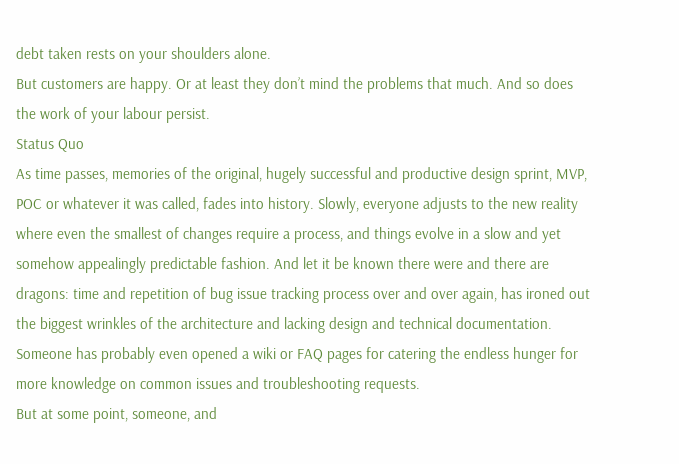debt taken rests on your shoulders alone.
But customers are happy. Or at least they don’t mind the problems that much. And so does the work of your labour persist.
Status Quo
As time passes, memories of the original, hugely successful and productive design sprint, MVP, POC or whatever it was called, fades into history. Slowly, everyone adjusts to the new reality where even the smallest of changes require a process, and things evolve in a slow and yet somehow appealingly predictable fashion. And let it be known there were and there are dragons: time and repetition of bug issue tracking process over and over again, has ironed out the biggest wrinkles of the architecture and lacking design and technical documentation. Someone has probably even opened a wiki or FAQ pages for catering the endless hunger for more knowledge on common issues and troubleshooting requests.
But at some point, someone, and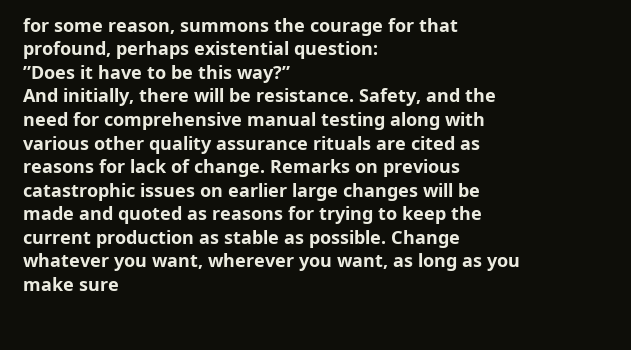for some reason, summons the courage for that profound, perhaps existential question:
”Does it have to be this way?”
And initially, there will be resistance. Safety, and the need for comprehensive manual testing along with various other quality assurance rituals are cited as reasons for lack of change. Remarks on previous catastrophic issues on earlier large changes will be made and quoted as reasons for trying to keep the current production as stable as possible. Change whatever you want, wherever you want, as long as you make sure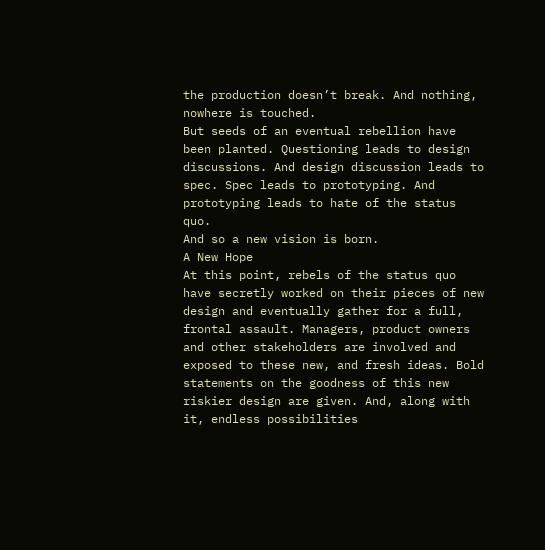the production doesn’t break. And nothing, nowhere is touched.
But seeds of an eventual rebellion have been planted. Questioning leads to design discussions. And design discussion leads to spec. Spec leads to prototyping. And prototyping leads to hate of the status quo.
And so a new vision is born.
A New Hope
At this point, rebels of the status quo have secretly worked on their pieces of new design and eventually gather for a full, frontal assault. Managers, product owners and other stakeholders are involved and exposed to these new, and fresh ideas. Bold statements on the goodness of this new riskier design are given. And, along with it, endless possibilities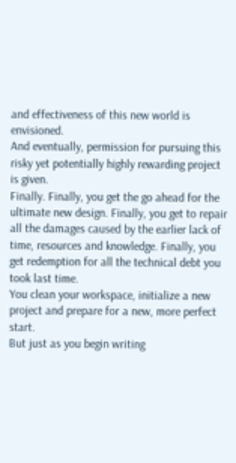and effectiveness of this new world is envisioned.
And eventually, permission for pursuing this risky yet potentially highly rewarding project is given.
Finally. Finally, you get the go ahead for the ultimate new design. Finally, you get to repair all the damages caused by the earlier lack of time, resources and knowledge. Finally, you get redemption for all the technical debt you took last time.
You clean your workspace, initialize a new project and prepare for a new, more perfect start.
But just as you begin writing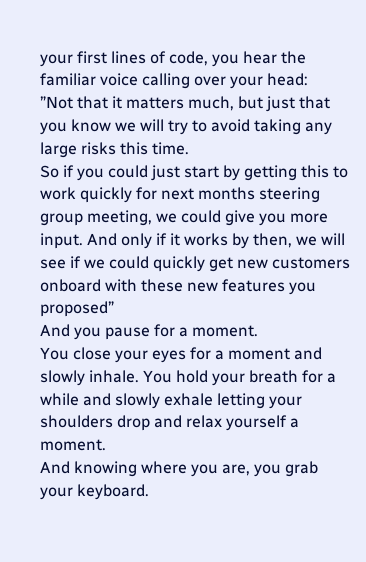your first lines of code, you hear the familiar voice calling over your head:
”Not that it matters much, but just that you know we will try to avoid taking any large risks this time.
So if you could just start by getting this to work quickly for next months steering group meeting, we could give you more input. And only if it works by then, we will see if we could quickly get new customers onboard with these new features you proposed”
And you pause for a moment.
You close your eyes for a moment and slowly inhale. You hold your breath for a while and slowly exhale letting your shoulders drop and relax yourself a moment.
And knowing where you are, you grab your keyboard.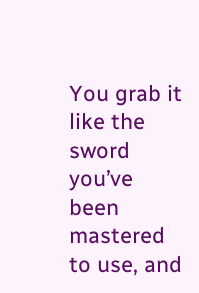You grab it like the sword you’ve been mastered to use, and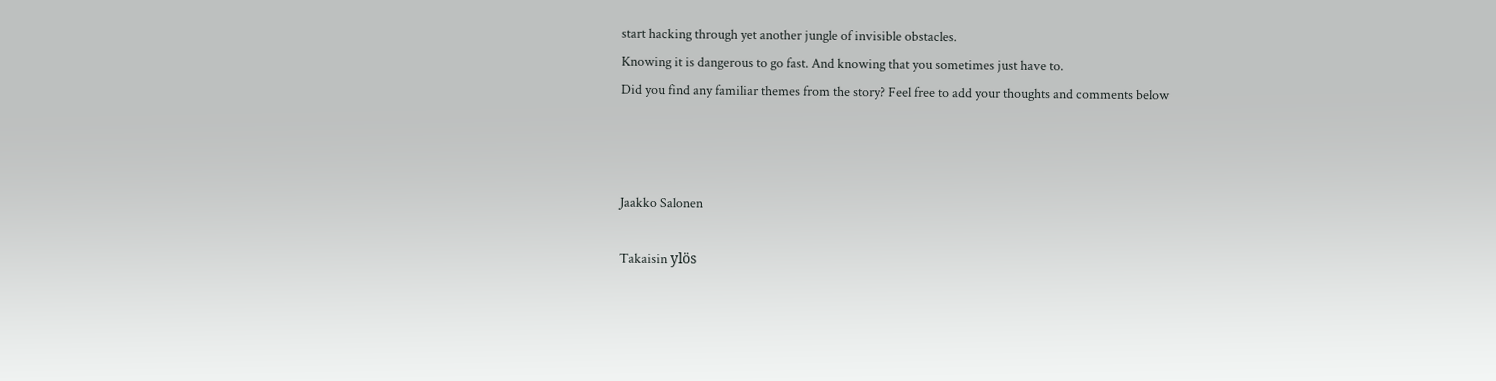start hacking through yet another jungle of invisible obstacles.
Knowing it is dangerous to go fast. And knowing that you sometimes just have to.
Did you find any familiar themes from the story? Feel free to add your thoughts and comments below



Jaakko Salonen

Takaisin ylös